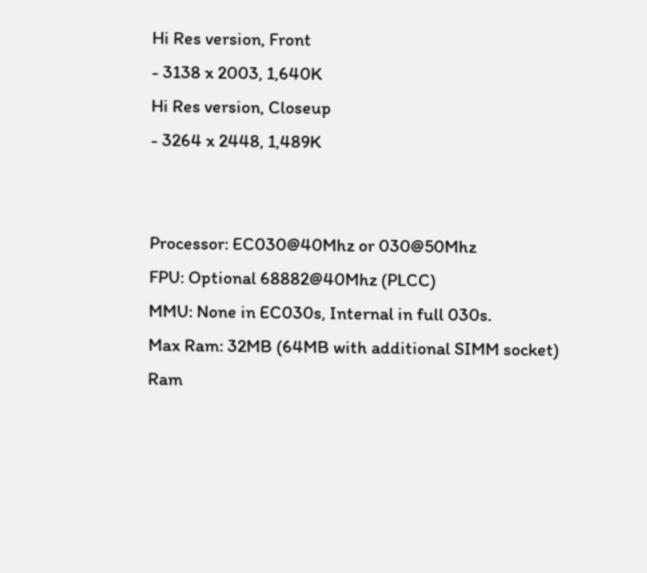Hi Res version, Front
- 3138 x 2003, 1,640K
Hi Res version, Closeup
- 3264 x 2448, 1,489K


Processor: EC030@40Mhz or 030@50Mhz
FPU: Optional 68882@40Mhz (PLCC)
MMU: None in EC030s, Internal in full 030s.
Max Ram: 32MB (64MB with additional SIMM socket)
Ram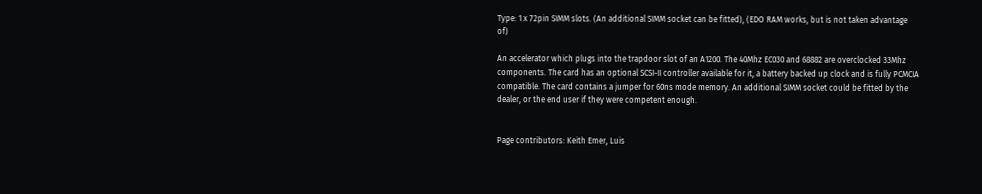Type: 1 x 72pin SIMM slots. (An additional SIMM socket can be fitted), (EDO RAM works, but is not taken advantage of)

An accelerator which plugs into the trapdoor slot of an A1200. The 40Mhz EC030 and 68882 are overclocked 33Mhz components. The card has an optional SCSI-II controller available for it, a battery backed up clock and is fully PCMCIA compatible. The card contains a jumper for 60ns mode memory. An additional SIMM socket could be fitted by the dealer, or the end user if they were competent enough.


Page contributors: Keith Emer, Luis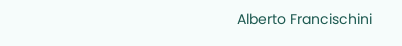Alberto Francischini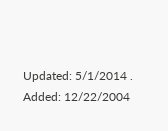Updated: 5/1/2014 . Added: 12/22/2004